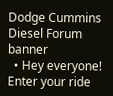Dodge Cummins Diesel Forum banner
  • Hey everyone! Enter your ride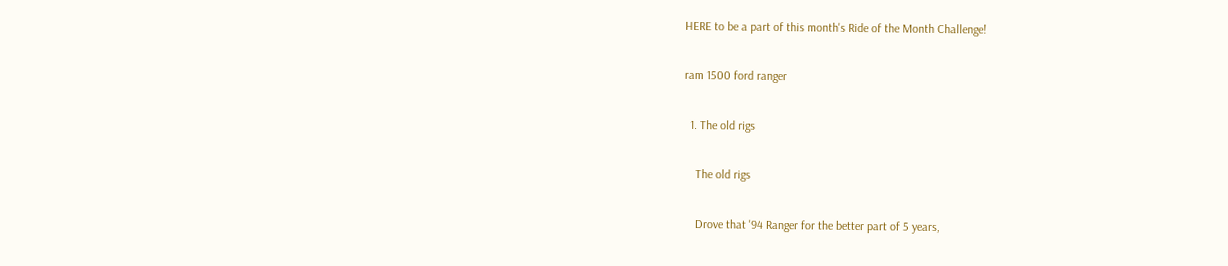HERE to be a part of this month's Ride of the Month Challenge!

ram 1500 ford ranger

  1. The old rigs

    The old rigs

    Drove that '94 Ranger for the better part of 5 years,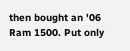then bought an '06 Ram 1500. Put only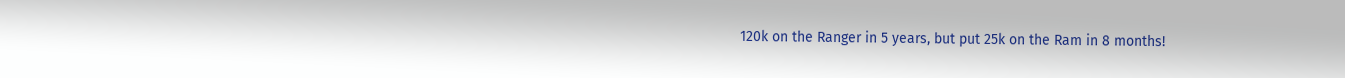120k on the Ranger in 5 years, but put 25k on the Ram in 8 months!